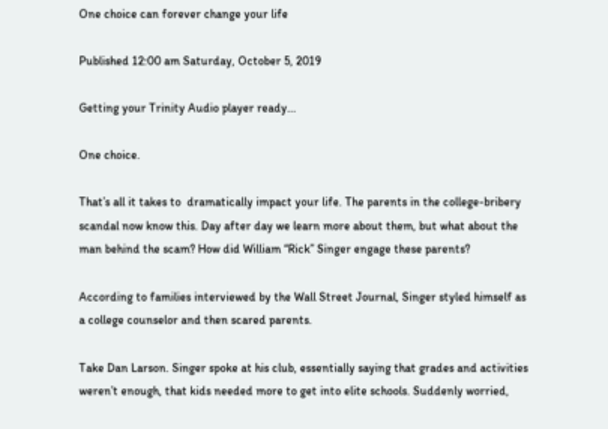One choice can forever change your life

Published 12:00 am Saturday, October 5, 2019

Getting your Trinity Audio player ready...

One choice.

That’s all it takes to  dramatically impact your life. The parents in the college-bribery scandal now know this. Day after day we learn more about them, but what about the man behind the scam? How did William “Rick” Singer engage these parents?

According to families interviewed by the Wall Street Journal, Singer styled himself as a college counselor and then scared parents.

Take Dan Larson. Singer spoke at his club, essentially saying that grades and activities weren’t enough, that kids needed more to get into elite schools. Suddenly worried,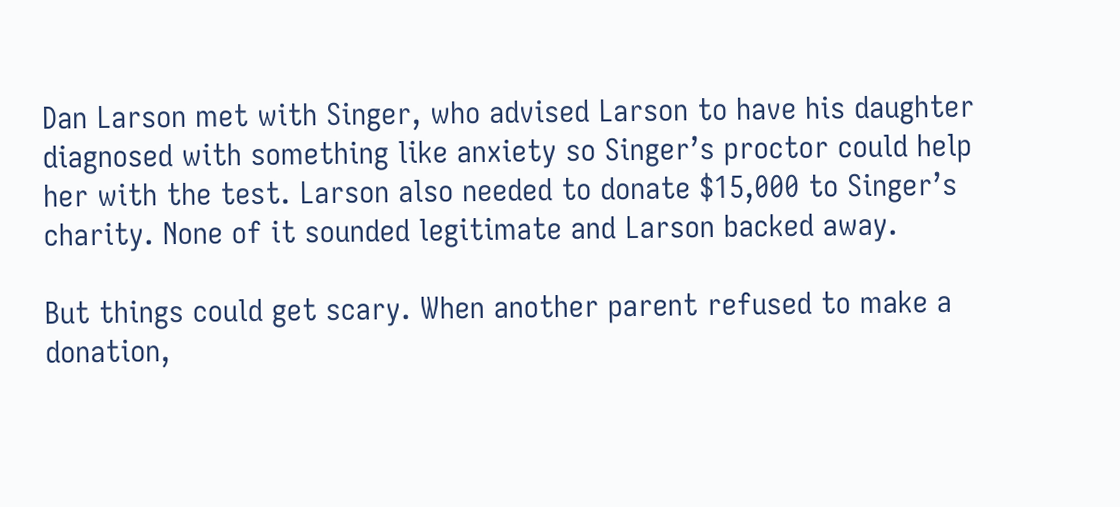Dan Larson met with Singer, who advised Larson to have his daughter diagnosed with something like anxiety so Singer’s proctor could help her with the test. Larson also needed to donate $15,000 to Singer’s charity. None of it sounded legitimate and Larson backed away.

But things could get scary. When another parent refused to make a donation,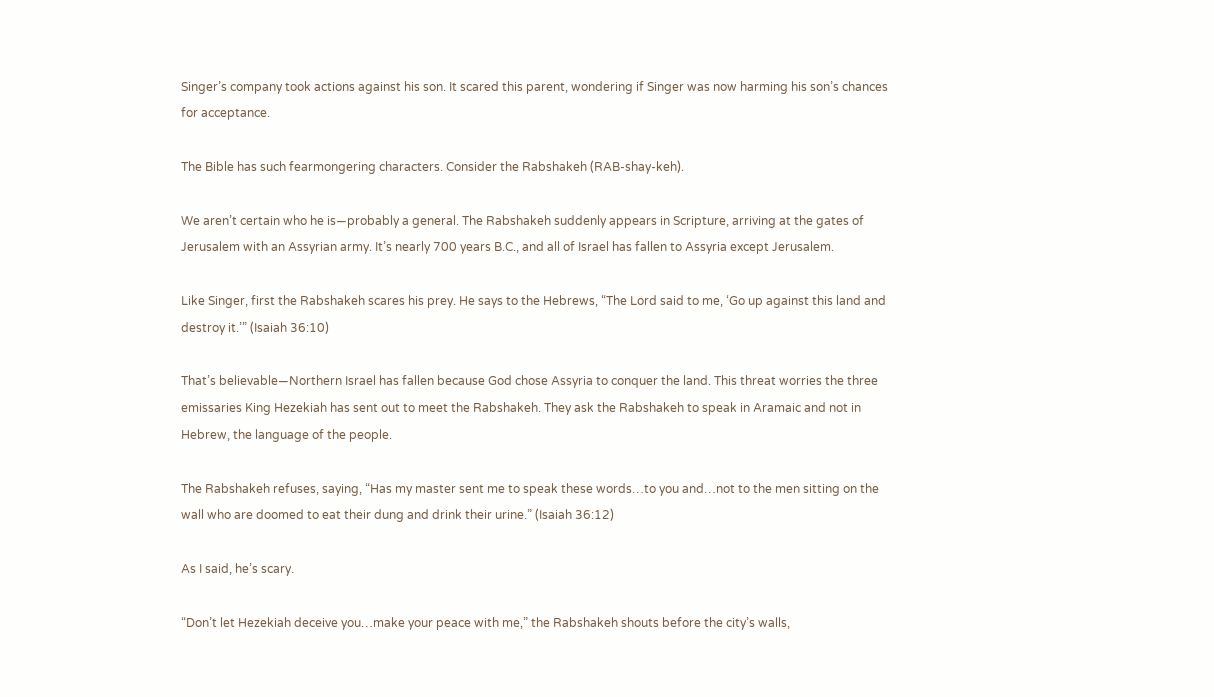Singer’s company took actions against his son. It scared this parent, wondering if Singer was now harming his son’s chances for acceptance.

The Bible has such fearmongering characters. Consider the Rabshakeh (RAB-shay-keh).

We aren’t certain who he is—probably a general. The Rabshakeh suddenly appears in Scripture, arriving at the gates of Jerusalem with an Assyrian army. It’s nearly 700 years B.C., and all of Israel has fallen to Assyria except Jerusalem.

Like Singer, first the Rabshakeh scares his prey. He says to the Hebrews, “The Lord said to me, ‘Go up against this land and destroy it.’” (Isaiah 36:10)

That’s believable—Northern Israel has fallen because God chose Assyria to conquer the land. This threat worries the three emissaries King Hezekiah has sent out to meet the Rabshakeh. They ask the Rabshakeh to speak in Aramaic and not in Hebrew, the language of the people.

The Rabshakeh refuses, saying, “Has my master sent me to speak these words…to you and…not to the men sitting on the wall who are doomed to eat their dung and drink their urine.” (Isaiah 36:12)

As I said, he’s scary.

“Don’t let Hezekiah deceive you…make your peace with me,” the Rabshakeh shouts before the city’s walls,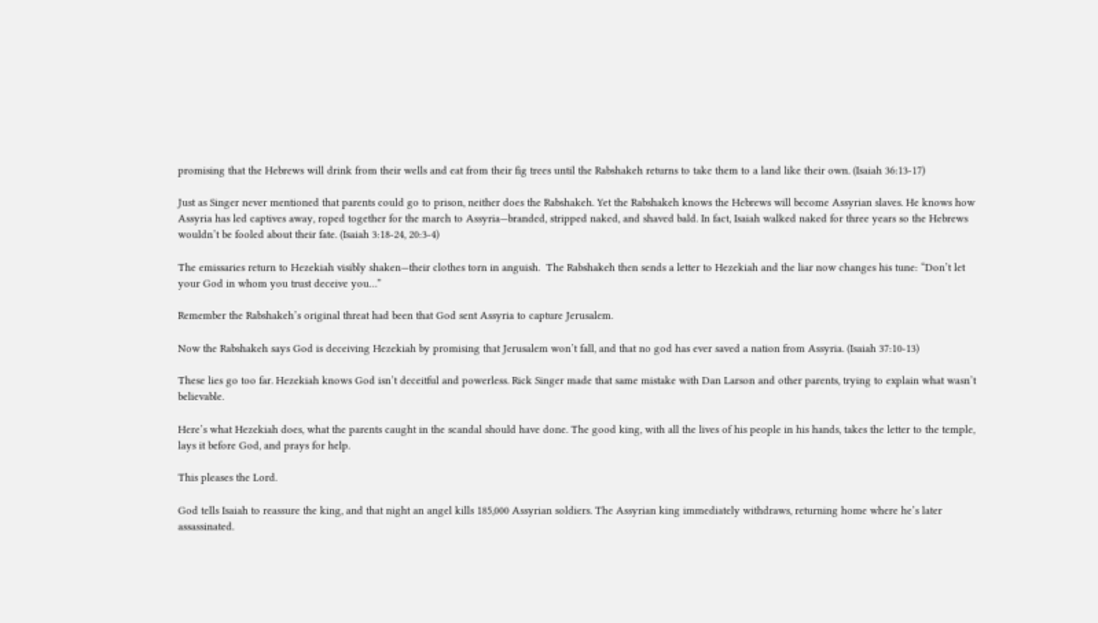promising that the Hebrews will drink from their wells and eat from their fig trees until the Rabshakeh returns to take them to a land like their own. (Isaiah 36:13-17)

Just as Singer never mentioned that parents could go to prison, neither does the Rabshakeh. Yet the Rabshakeh knows the Hebrews will become Assyrian slaves. He knows how Assyria has led captives away, roped together for the march to Assyria—branded, stripped naked, and shaved bald. In fact, Isaiah walked naked for three years so the Hebrews wouldn’t be fooled about their fate. (Isaiah 3:18-24, 20:3-4)

The emissaries return to Hezekiah visibly shaken—their clothes torn in anguish.  The Rabshakeh then sends a letter to Hezekiah and the liar now changes his tune: “Don’t let your God in whom you trust deceive you…”

Remember the Rabshakeh’s original threat had been that God sent Assyria to capture Jerusalem.

Now the Rabshakeh says God is deceiving Hezekiah by promising that Jerusalem won’t fall, and that no god has ever saved a nation from Assyria. (Isaiah 37:10-13)

These lies go too far. Hezekiah knows God isn’t deceitful and powerless. Rick Singer made that same mistake with Dan Larson and other parents, trying to explain what wasn’t believable.

Here’s what Hezekiah does, what the parents caught in the scandal should have done. The good king, with all the lives of his people in his hands, takes the letter to the temple, lays it before God, and prays for help.

This pleases the Lord.

God tells Isaiah to reassure the king, and that night an angel kills 185,000 Assyrian soldiers. The Assyrian king immediately withdraws, returning home where he’s later assassinated.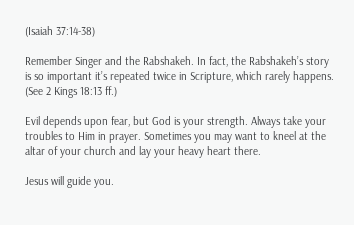(Isaiah 37:14-38)

Remember Singer and the Rabshakeh. In fact, the Rabshakeh’s story is so important it’s repeated twice in Scripture, which rarely happens. (See 2 Kings 18:13 ff.)

Evil depends upon fear, but God is your strength. Always take your troubles to Him in prayer. Sometimes you may want to kneel at the altar of your church and lay your heavy heart there.

Jesus will guide you.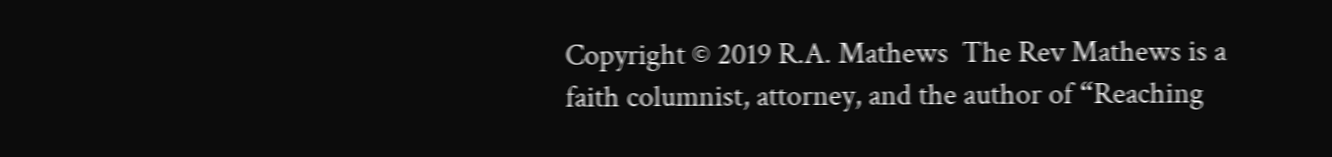Copyright © 2019 R.A. Mathews  The Rev Mathews is a faith columnist, attorney, and the author of “Reaching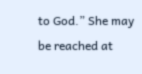to God.” She may be reached at